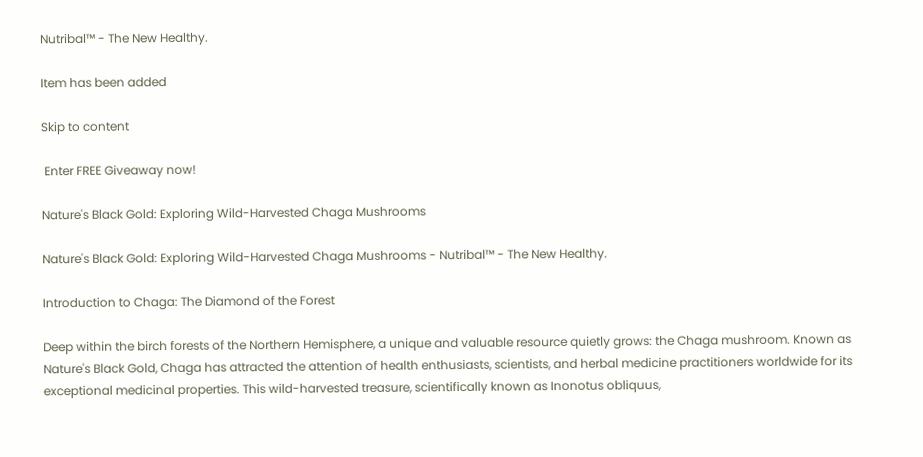Nutribal™ - The New Healthy.

Item has been added

Skip to content

 Enter FREE Giveaway now!

Nature's Black Gold: Exploring Wild-Harvested Chaga Mushrooms

Nature's Black Gold: Exploring Wild-Harvested Chaga Mushrooms - Nutribal™ - The New Healthy.

Introduction to Chaga: The Diamond of the Forest

Deep within the birch forests of the Northern Hemisphere, a unique and valuable resource quietly grows: the Chaga mushroom. Known as Nature's Black Gold, Chaga has attracted the attention of health enthusiasts, scientists, and herbal medicine practitioners worldwide for its exceptional medicinal properties. This wild-harvested treasure, scientifically known as Inonotus obliquus,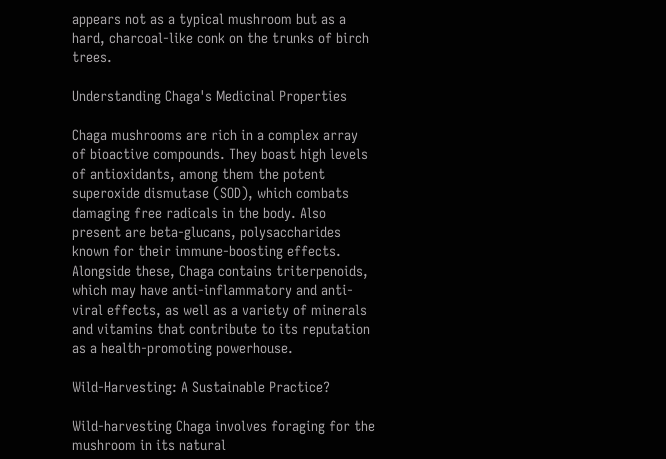appears not as a typical mushroom but as a hard, charcoal-like conk on the trunks of birch trees.

Understanding Chaga's Medicinal Properties

Chaga mushrooms are rich in a complex array of bioactive compounds. They boast high levels of antioxidants, among them the potent superoxide dismutase (SOD), which combats damaging free radicals in the body. Also present are beta-glucans, polysaccharides known for their immune-boosting effects. Alongside these, Chaga contains triterpenoids, which may have anti-inflammatory and anti-viral effects, as well as a variety of minerals and vitamins that contribute to its reputation as a health-promoting powerhouse.

Wild-Harvesting: A Sustainable Practice?

Wild-harvesting Chaga involves foraging for the mushroom in its natural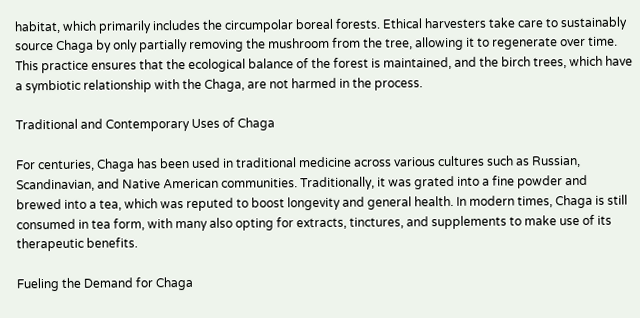habitat, which primarily includes the circumpolar boreal forests. Ethical harvesters take care to sustainably source Chaga by only partially removing the mushroom from the tree, allowing it to regenerate over time. This practice ensures that the ecological balance of the forest is maintained, and the birch trees, which have a symbiotic relationship with the Chaga, are not harmed in the process.

Traditional and Contemporary Uses of Chaga

For centuries, Chaga has been used in traditional medicine across various cultures such as Russian, Scandinavian, and Native American communities. Traditionally, it was grated into a fine powder and brewed into a tea, which was reputed to boost longevity and general health. In modern times, Chaga is still consumed in tea form, with many also opting for extracts, tinctures, and supplements to make use of its therapeutic benefits.

Fueling the Demand for Chaga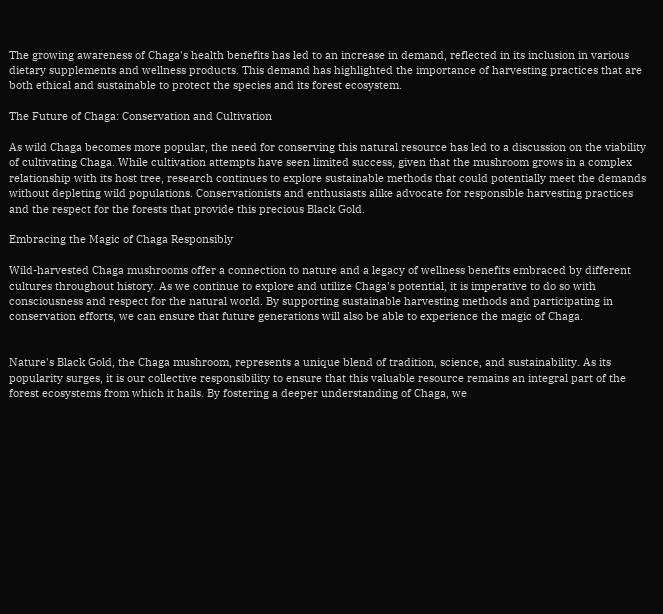The growing awareness of Chaga's health benefits has led to an increase in demand, reflected in its inclusion in various dietary supplements and wellness products. This demand has highlighted the importance of harvesting practices that are both ethical and sustainable to protect the species and its forest ecosystem.

The Future of Chaga: Conservation and Cultivation

As wild Chaga becomes more popular, the need for conserving this natural resource has led to a discussion on the viability of cultivating Chaga. While cultivation attempts have seen limited success, given that the mushroom grows in a complex relationship with its host tree, research continues to explore sustainable methods that could potentially meet the demands without depleting wild populations. Conservationists and enthusiasts alike advocate for responsible harvesting practices and the respect for the forests that provide this precious Black Gold.

Embracing the Magic of Chaga Responsibly

Wild-harvested Chaga mushrooms offer a connection to nature and a legacy of wellness benefits embraced by different cultures throughout history. As we continue to explore and utilize Chaga's potential, it is imperative to do so with consciousness and respect for the natural world. By supporting sustainable harvesting methods and participating in conservation efforts, we can ensure that future generations will also be able to experience the magic of Chaga.


Nature's Black Gold, the Chaga mushroom, represents a unique blend of tradition, science, and sustainability. As its popularity surges, it is our collective responsibility to ensure that this valuable resource remains an integral part of the forest ecosystems from which it hails. By fostering a deeper understanding of Chaga, we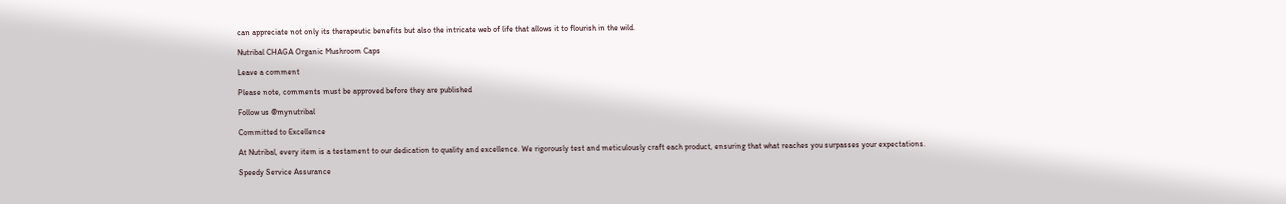can appreciate not only its therapeutic benefits but also the intricate web of life that allows it to flourish in the wild.

Nutribal CHAGA Organic Mushroom Caps

Leave a comment

Please note, comments must be approved before they are published

Follow us @mynutribal

Committed to Excellence

At Nutribal, every item is a testament to our dedication to quality and excellence. We rigorously test and meticulously craft each product, ensuring that what reaches you surpasses your expectations.

Speedy Service Assurance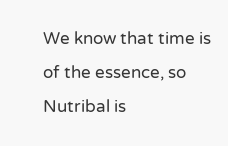We know that time is of the essence, so Nutribal is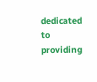dedicated to providing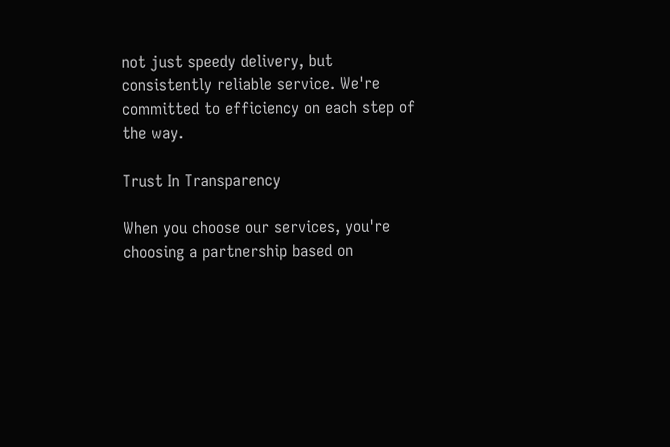not just speedy delivery, but consistently reliable service. We're committed to efficiency on each step of the way.

Trust In Transparency

When you choose our services, you're choosing a partnership based on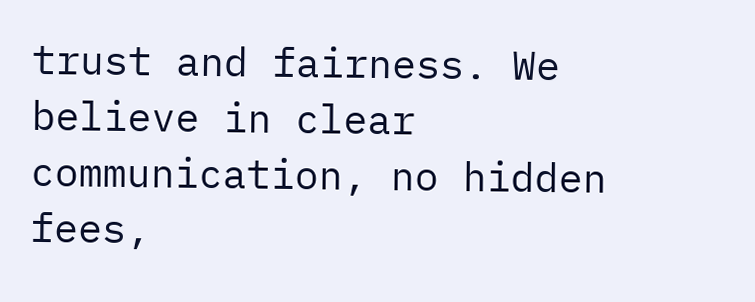trust and fairness. We believe in clear communication, no hidden fees,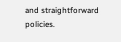and straightforward policies.